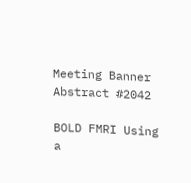Meeting Banner
Abstract #2042

BOLD FMRI Using a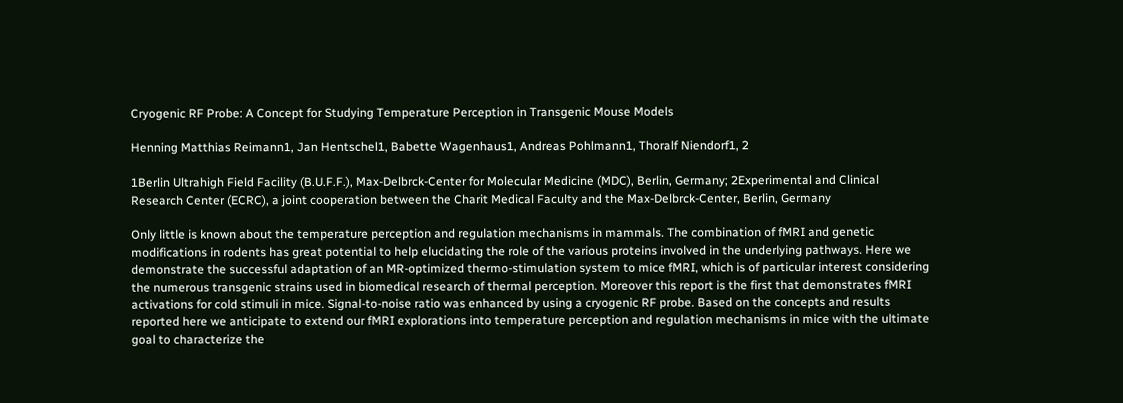Cryogenic RF Probe: A Concept for Studying Temperature Perception in Transgenic Mouse Models

Henning Matthias Reimann1, Jan Hentschel1, Babette Wagenhaus1, Andreas Pohlmann1, Thoralf Niendorf1, 2

1Berlin Ultrahigh Field Facility (B.U.F.F.), Max-Delbrck-Center for Molecular Medicine (MDC), Berlin, Germany; 2Experimental and Clinical Research Center (ECRC), a joint cooperation between the Charit Medical Faculty and the Max-Delbrck-Center, Berlin, Germany

Only little is known about the temperature perception and regulation mechanisms in mammals. The combination of fMRI and genetic modifications in rodents has great potential to help elucidating the role of the various proteins involved in the underlying pathways. Here we demonstrate the successful adaptation of an MR-optimized thermo-stimulation system to mice fMRI, which is of particular interest considering the numerous transgenic strains used in biomedical research of thermal perception. Moreover this report is the first that demonstrates fMRI activations for cold stimuli in mice. Signal-to-noise ratio was enhanced by using a cryogenic RF probe. Based on the concepts and results reported here we anticipate to extend our fMRI explorations into temperature perception and regulation mechanisms in mice with the ultimate goal to characterize the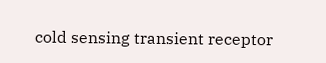cold sensing transient receptor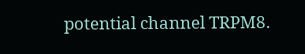potential channel TRPM8.